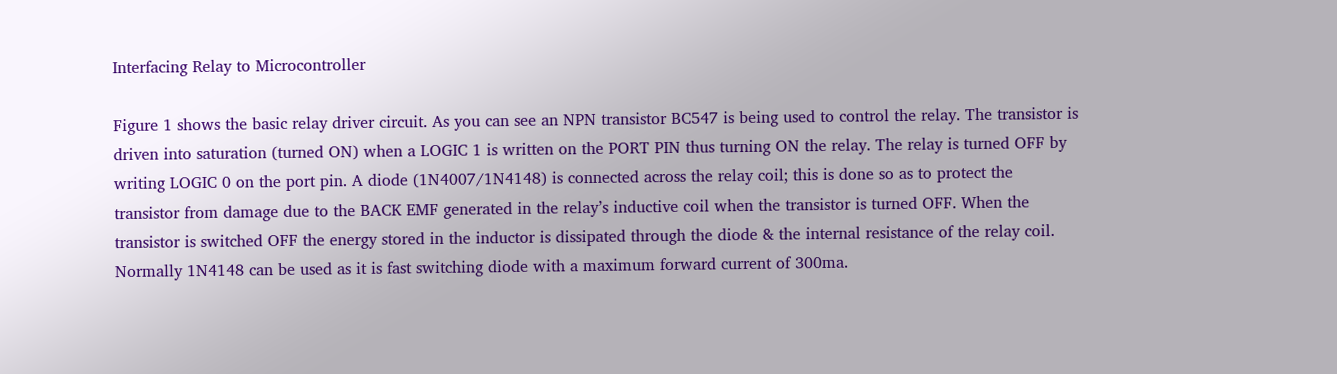Interfacing Relay to Microcontroller

Figure 1 shows the basic relay driver circuit. As you can see an NPN transistor BC547 is being used to control the relay. The transistor is driven into saturation (turned ON) when a LOGIC 1 is written on the PORT PIN thus turning ON the relay. The relay is turned OFF by writing LOGIC 0 on the port pin. A diode (1N4007/1N4148) is connected across the relay coil; this is done so as to protect the transistor from damage due to the BACK EMF generated in the relay’s inductive coil when the transistor is turned OFF. When the transistor is switched OFF the energy stored in the inductor is dissipated through the diode & the internal resistance of the relay coil. Normally 1N4148 can be used as it is fast switching diode with a maximum forward current of 300ma.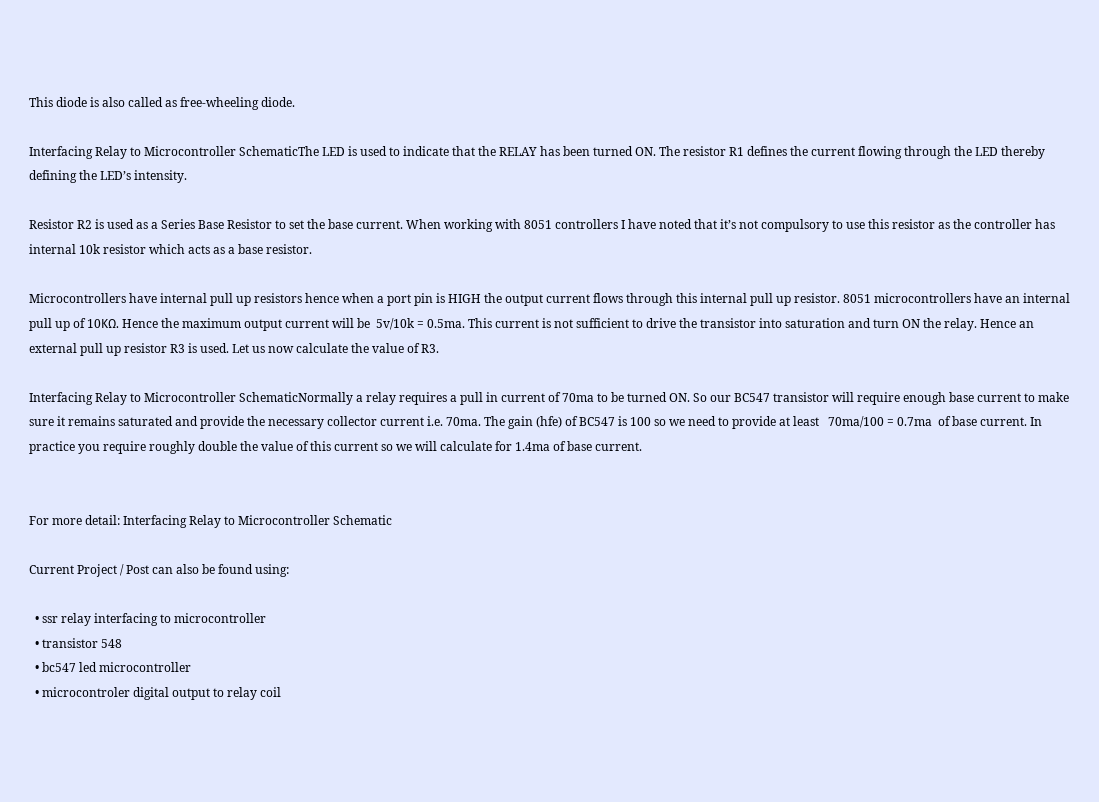This diode is also called as free-wheeling diode.

Interfacing Relay to Microcontroller SchematicThe LED is used to indicate that the RELAY has been turned ON. The resistor R1 defines the current flowing through the LED thereby defining the LED’s intensity.

Resistor R2 is used as a Series Base Resistor to set the base current. When working with 8051 controllers I have noted that it’s not compulsory to use this resistor as the controller has internal 10k resistor which acts as a base resistor.

Microcontrollers have internal pull up resistors hence when a port pin is HIGH the output current flows through this internal pull up resistor. 8051 microcontrollers have an internal pull up of 10KΩ. Hence the maximum output current will be  5v/10k = 0.5ma. This current is not sufficient to drive the transistor into saturation and turn ON the relay. Hence an external pull up resistor R3 is used. Let us now calculate the value of R3.

Interfacing Relay to Microcontroller SchematicNormally a relay requires a pull in current of 70ma to be turned ON. So our BC547 transistor will require enough base current to make sure it remains saturated and provide the necessary collector current i.e. 70ma. The gain (hfe) of BC547 is 100 so we need to provide at least   70ma/100 = 0.7ma  of base current. In practice you require roughly double the value of this current so we will calculate for 1.4ma of base current.


For more detail: Interfacing Relay to Microcontroller Schematic

Current Project / Post can also be found using:

  • ssr relay interfacing to microcontroller
  • transistor 548
  • bc547 led microcontroller
  • microcontroler digital output to relay coil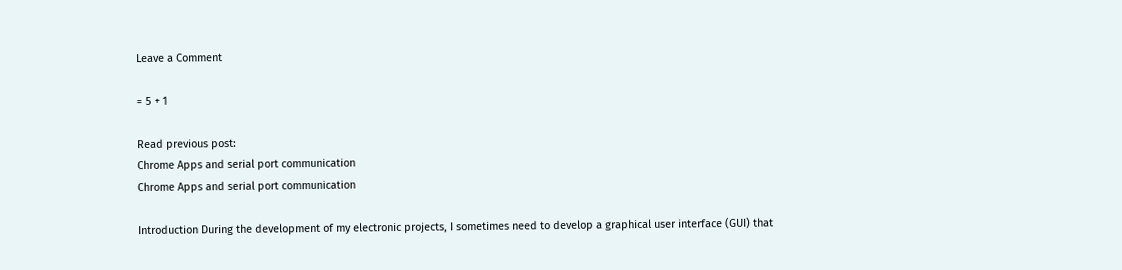Leave a Comment

= 5 + 1

Read previous post:
Chrome Apps and serial port communication
Chrome Apps and serial port communication

Introduction During the development of my electronic projects, I sometimes need to develop a graphical user interface (GUI) that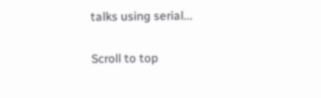talks using serial...

Scroll to top